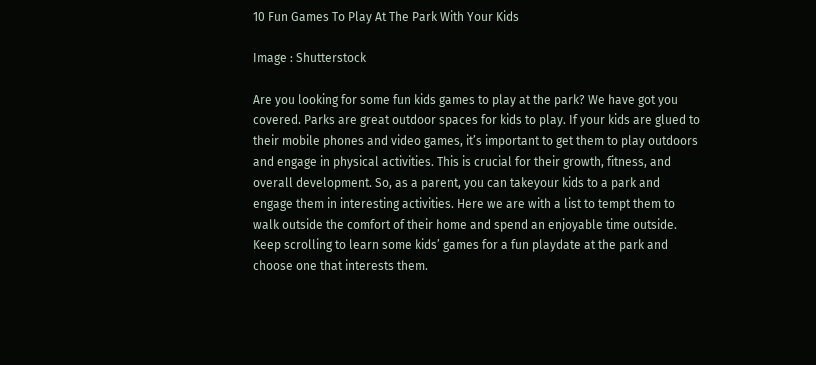10 Fun Games To Play At The Park With Your Kids

Image : Shutterstock

Are you looking for some fun kids games to play at the park? We have got you covered. Parks are great outdoor spaces for kids to play. If your kids are glued to their mobile phones and video games, it’s important to get them to play outdoors and engage in physical activities. This is crucial for their growth, fitness, and overall development. So, as a parent, you can takeyour kids to a park and engage them in interesting activities. Here we are with a list to tempt them to walk outside the comfort of their home and spend an enjoyable time outside. Keep scrolling to learn some kids’ games for a fun playdate at the park and choose one that interests them.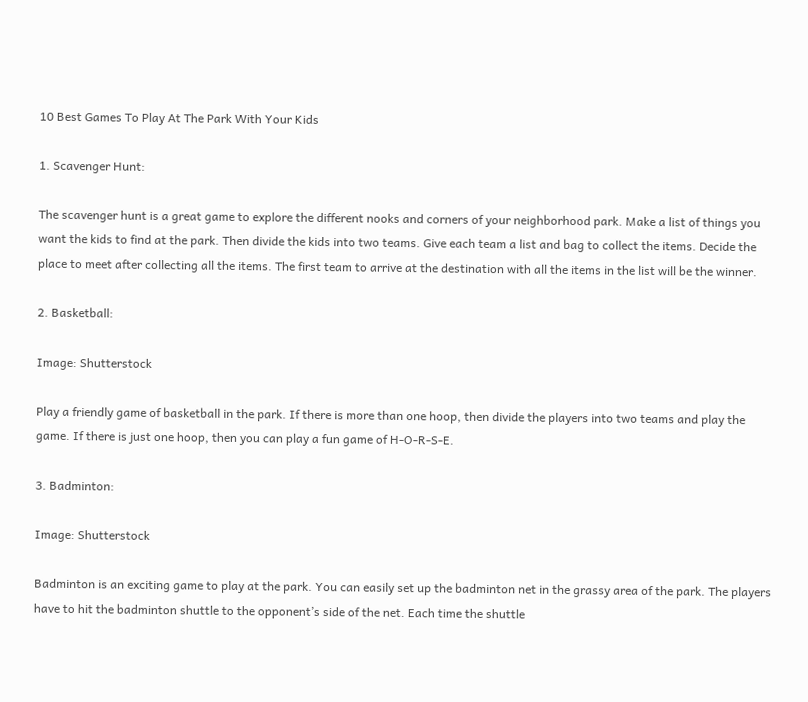10 Best Games To Play At The Park With Your Kids

1. Scavenger Hunt:

The scavenger hunt is a great game to explore the different nooks and corners of your neighborhood park. Make a list of things you want the kids to find at the park. Then divide the kids into two teams. Give each team a list and bag to collect the items. Decide the place to meet after collecting all the items. The first team to arrive at the destination with all the items in the list will be the winner.

2. Basketball:

Image: Shutterstock

Play a friendly game of basketball in the park. If there is more than one hoop, then divide the players into two teams and play the game. If there is just one hoop, then you can play a fun game of H-O-R-S-E.

3. Badminton:

Image: Shutterstock

Badminton is an exciting game to play at the park. You can easily set up the badminton net in the grassy area of the park. The players have to hit the badminton shuttle to the opponent’s side of the net. Each time the shuttle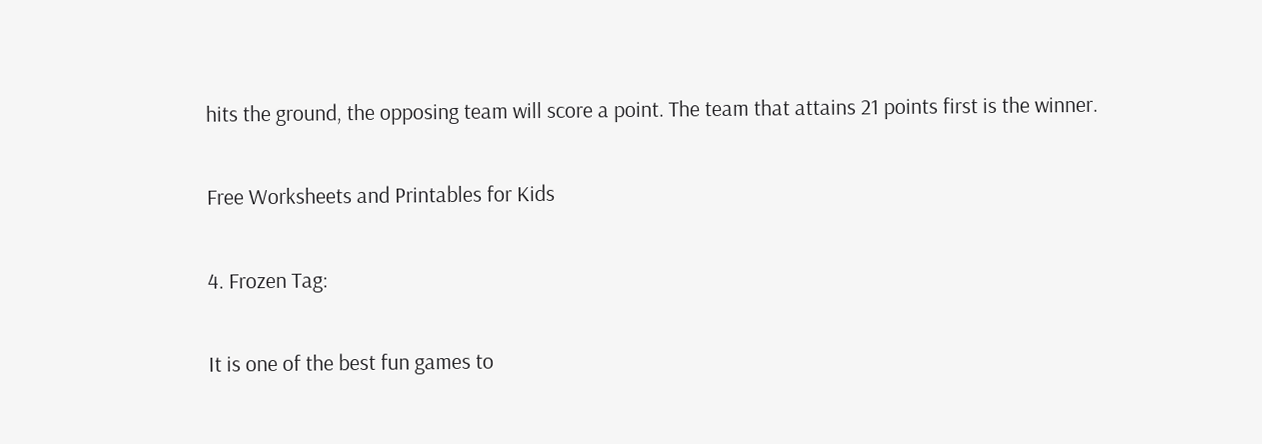hits the ground, the opposing team will score a point. The team that attains 21 points first is the winner.

Free Worksheets and Printables for Kids

4. Frozen Tag:

It is one of the best fun games to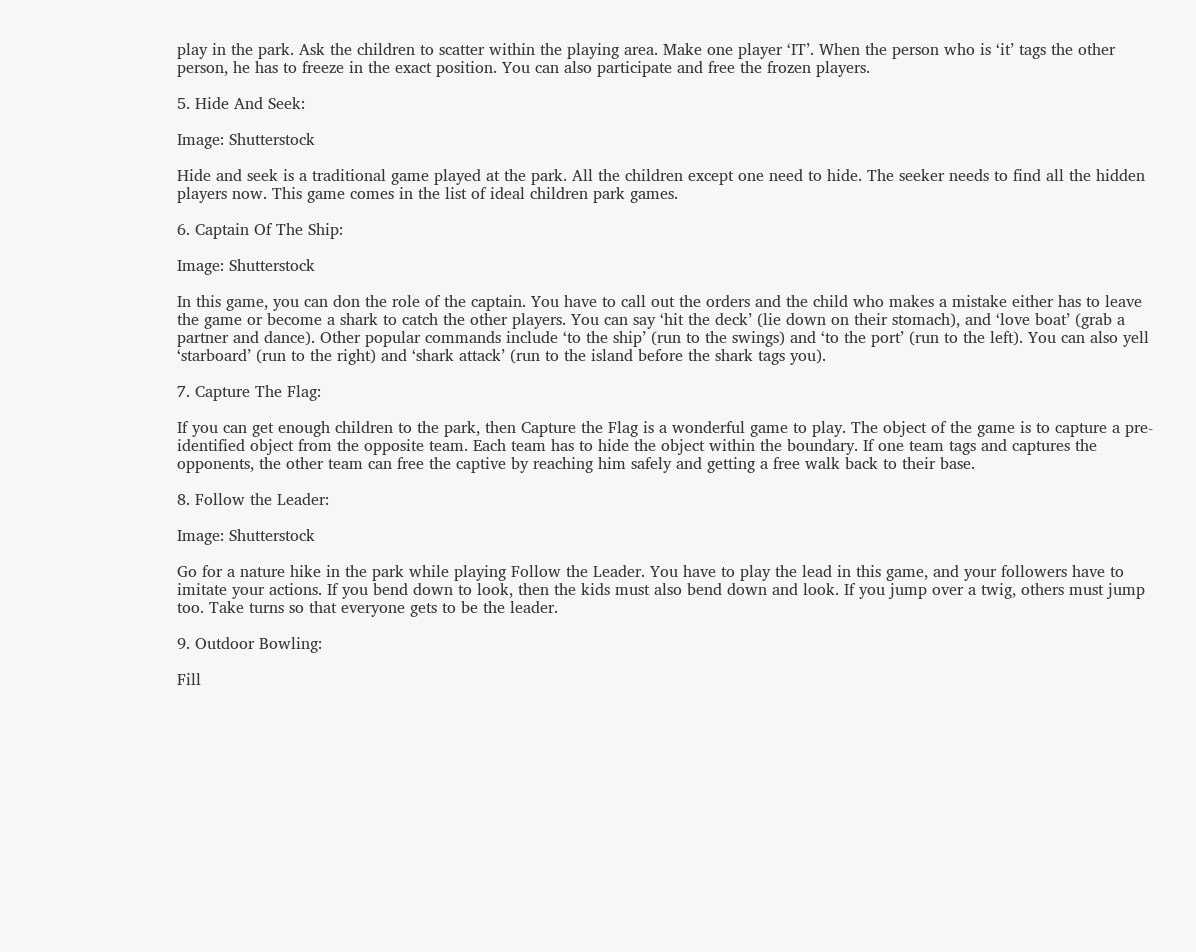play in the park. Ask the children to scatter within the playing area. Make one player ‘IT’. When the person who is ‘it’ tags the other person, he has to freeze in the exact position. You can also participate and free the frozen players.

5. Hide And Seek:

Image: Shutterstock

Hide and seek is a traditional game played at the park. All the children except one need to hide. The seeker needs to find all the hidden players now. This game comes in the list of ideal children park games.

6. Captain Of The Ship:

Image: Shutterstock

In this game, you can don the role of the captain. You have to call out the orders and the child who makes a mistake either has to leave the game or become a shark to catch the other players. You can say ‘hit the deck’ (lie down on their stomach), and ‘love boat’ (grab a partner and dance). Other popular commands include ‘to the ship’ (run to the swings) and ‘to the port’ (run to the left). You can also yell ‘starboard’ (run to the right) and ‘shark attack’ (run to the island before the shark tags you).

7. Capture The Flag:

If you can get enough children to the park, then Capture the Flag is a wonderful game to play. The object of the game is to capture a pre-identified object from the opposite team. Each team has to hide the object within the boundary. If one team tags and captures the opponents, the other team can free the captive by reaching him safely and getting a free walk back to their base.

8. Follow the Leader:

Image: Shutterstock

Go for a nature hike in the park while playing Follow the Leader. You have to play the lead in this game, and your followers have to imitate your actions. If you bend down to look, then the kids must also bend down and look. If you jump over a twig, others must jump too. Take turns so that everyone gets to be the leader.

9. Outdoor Bowling:

Fill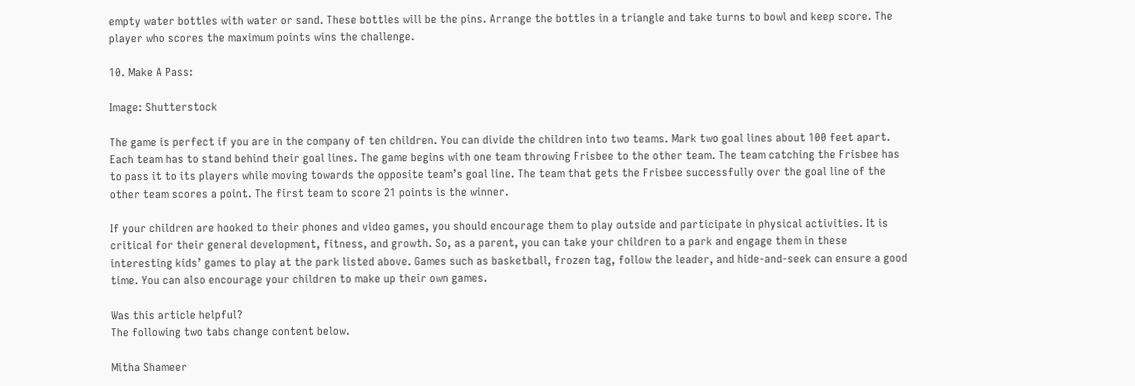empty water bottles with water or sand. These bottles will be the pins. Arrange the bottles in a triangle and take turns to bowl and keep score. The player who scores the maximum points wins the challenge.

10. Make A Pass:

Image: Shutterstock

The game is perfect if you are in the company of ten children. You can divide the children into two teams. Mark two goal lines about 100 feet apart. Each team has to stand behind their goal lines. The game begins with one team throwing Frisbee to the other team. The team catching the Frisbee has to pass it to its players while moving towards the opposite team’s goal line. The team that gets the Frisbee successfully over the goal line of the other team scores a point. The first team to score 21 points is the winner.

If your children are hooked to their phones and video games, you should encourage them to play outside and participate in physical activities. It is critical for their general development, fitness, and growth. So, as a parent, you can take your children to a park and engage them in these interesting kids’ games to play at the park listed above. Games such as basketball, frozen tag, follow the leader, and hide-and-seek can ensure a good time. You can also encourage your children to make up their own games.

Was this article helpful?
The following two tabs change content below.

Mitha Shameer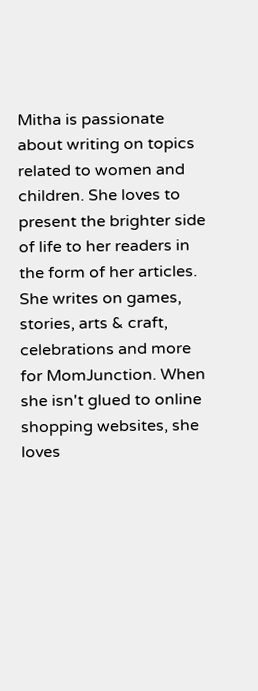Mitha is passionate about writing on topics related to women and children. She loves to present the brighter side of life to her readers in the form of her articles. She writes on games, stories, arts & craft, celebrations and more for MomJunction. When she isn't glued to online shopping websites, she loves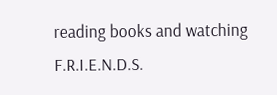reading books and watching F.R.I.E.N.D.S.